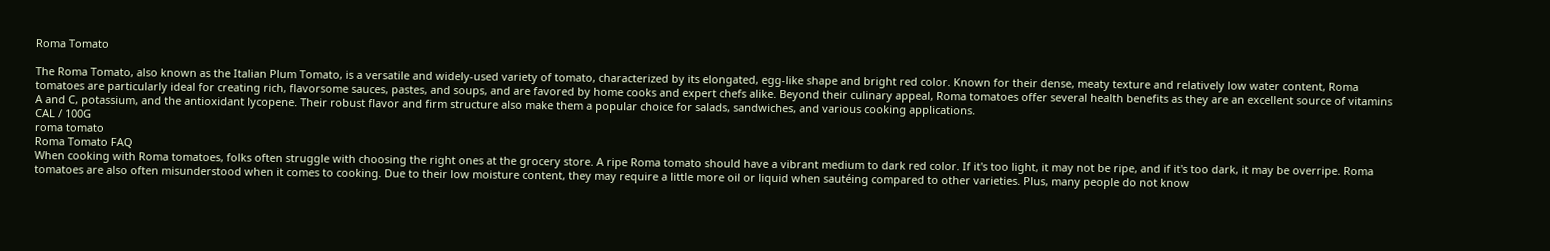Roma Tomato

The Roma Tomato, also known as the Italian Plum Tomato, is a versatile and widely-used variety of tomato, characterized by its elongated, egg-like shape and bright red color. Known for their dense, meaty texture and relatively low water content, Roma tomatoes are particularly ideal for creating rich, flavorsome sauces, pastes, and soups, and are favored by home cooks and expert chefs alike. Beyond their culinary appeal, Roma tomatoes offer several health benefits as they are an excellent source of vitamins A and C, potassium, and the antioxidant lycopene. Their robust flavor and firm structure also make them a popular choice for salads, sandwiches, and various cooking applications.
CAL / 100G
roma tomato
Roma Tomato FAQ
When cooking with Roma tomatoes, folks often struggle with choosing the right ones at the grocery store. A ripe Roma tomato should have a vibrant medium to dark red color. If it's too light, it may not be ripe, and if it's too dark, it may be overripe. Roma tomatoes are also often misunderstood when it comes to cooking. Due to their low moisture content, they may require a little more oil or liquid when sautéing compared to other varieties. Plus, many people do not know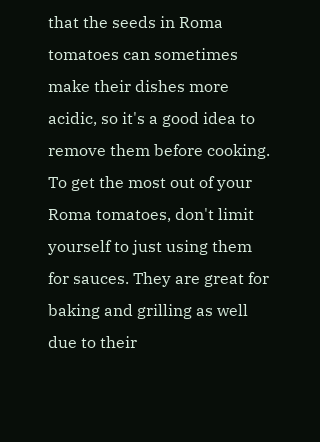that the seeds in Roma tomatoes can sometimes make their dishes more acidic, so it's a good idea to remove them before cooking. To get the most out of your Roma tomatoes, don't limit yourself to just using them for sauces. They are great for baking and grilling as well due to their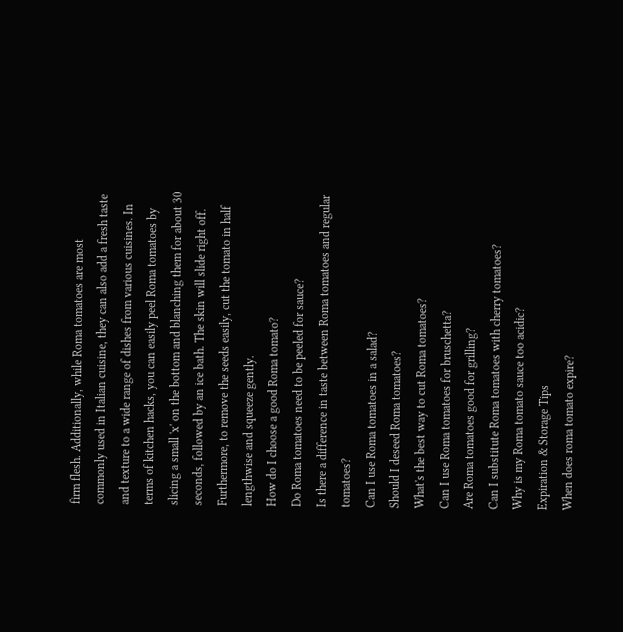firm flesh. Additionally, while Roma tomatoes are most commonly used in Italian cuisine, they can also add a fresh taste and texture to a wide range of dishes from various cuisines. In terms of kitchen hacks, you can easily peel Roma tomatoes by slicing a small 'x' on the bottom and blanching them for about 30 seconds, followed by an ice bath. The skin will slide right off. Furthermore, to remove the seeds easily, cut the tomato in half lengthwise and squeeze gently.
How do I choose a good Roma tomato?
Do Roma tomatoes need to be peeled for sauce?
Is there a difference in taste between Roma tomatoes and regular tomatoes?
Can I use Roma tomatoes in a salad?
Should I deseed Roma tomatoes?
What's the best way to cut Roma tomatoes?
Can I use Roma tomatoes for bruschetta?
Are Roma tomatoes good for grilling?
Can I substitute Roma tomatoes with cherry tomatoes?
Why is my Roma tomato sauce too acidic?
Expiration & Storage Tips
When does roma tomato expire?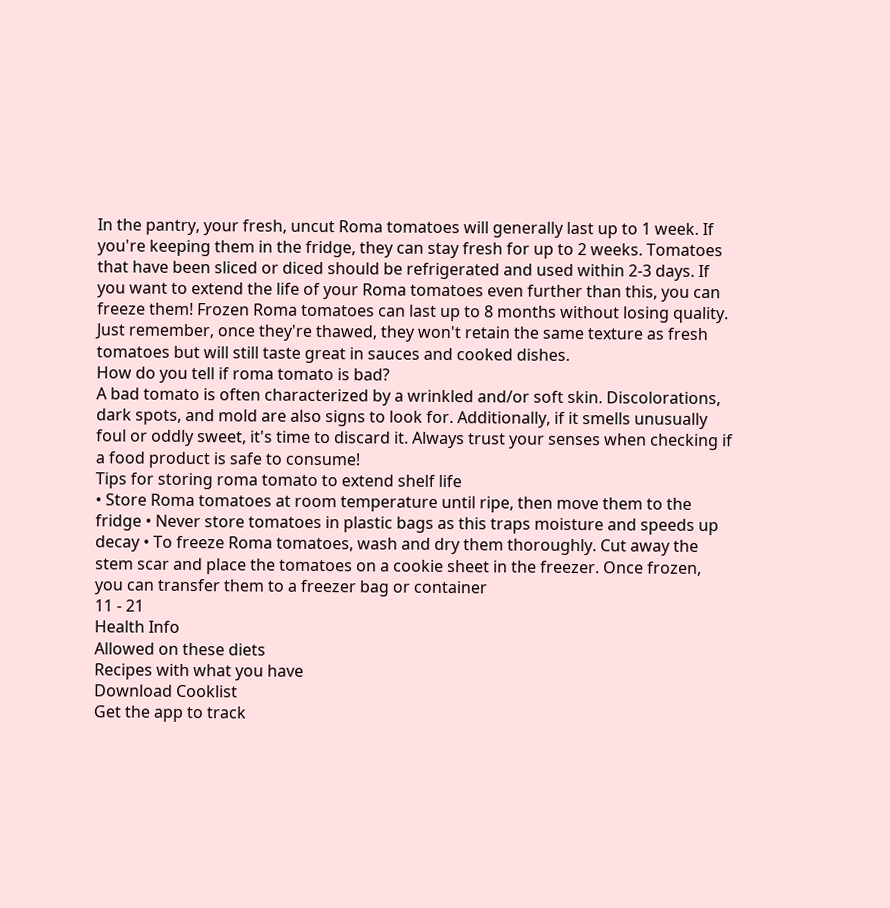In the pantry, your fresh, uncut Roma tomatoes will generally last up to 1 week. If you're keeping them in the fridge, they can stay fresh for up to 2 weeks. Tomatoes that have been sliced or diced should be refrigerated and used within 2-3 days. If you want to extend the life of your Roma tomatoes even further than this, you can freeze them! Frozen Roma tomatoes can last up to 8 months without losing quality. Just remember, once they're thawed, they won't retain the same texture as fresh tomatoes but will still taste great in sauces and cooked dishes.
How do you tell if roma tomato is bad?
A bad tomato is often characterized by a wrinkled and/or soft skin. Discolorations, dark spots, and mold are also signs to look for. Additionally, if it smells unusually foul or oddly sweet, it's time to discard it. Always trust your senses when checking if a food product is safe to consume!
Tips for storing roma tomato to extend shelf life
• Store Roma tomatoes at room temperature until ripe, then move them to the fridge • Never store tomatoes in plastic bags as this traps moisture and speeds up decay • To freeze Roma tomatoes, wash and dry them thoroughly. Cut away the stem scar and place the tomatoes on a cookie sheet in the freezer. Once frozen, you can transfer them to a freezer bag or container
11 - 21
Health Info
Allowed on these diets
Recipes with what you have
Download Cooklist
Get the app to track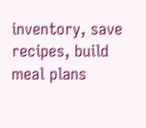inventory, save recipes, build meal plans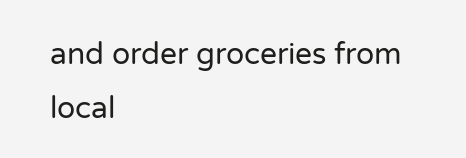and order groceries from local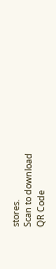stores.
Scan to download
QR Code